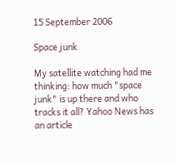15 September 2006

Space junk

My satellite watching had me thinking: how much "space junk" is up there and who tracks it all? Yahoo News has an article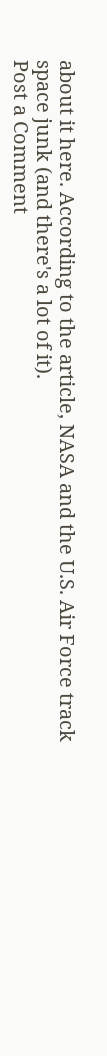about it here. According to the article, NASA and the U.S. Air Force track space junk (and there's a lot of it).
Post a Comment